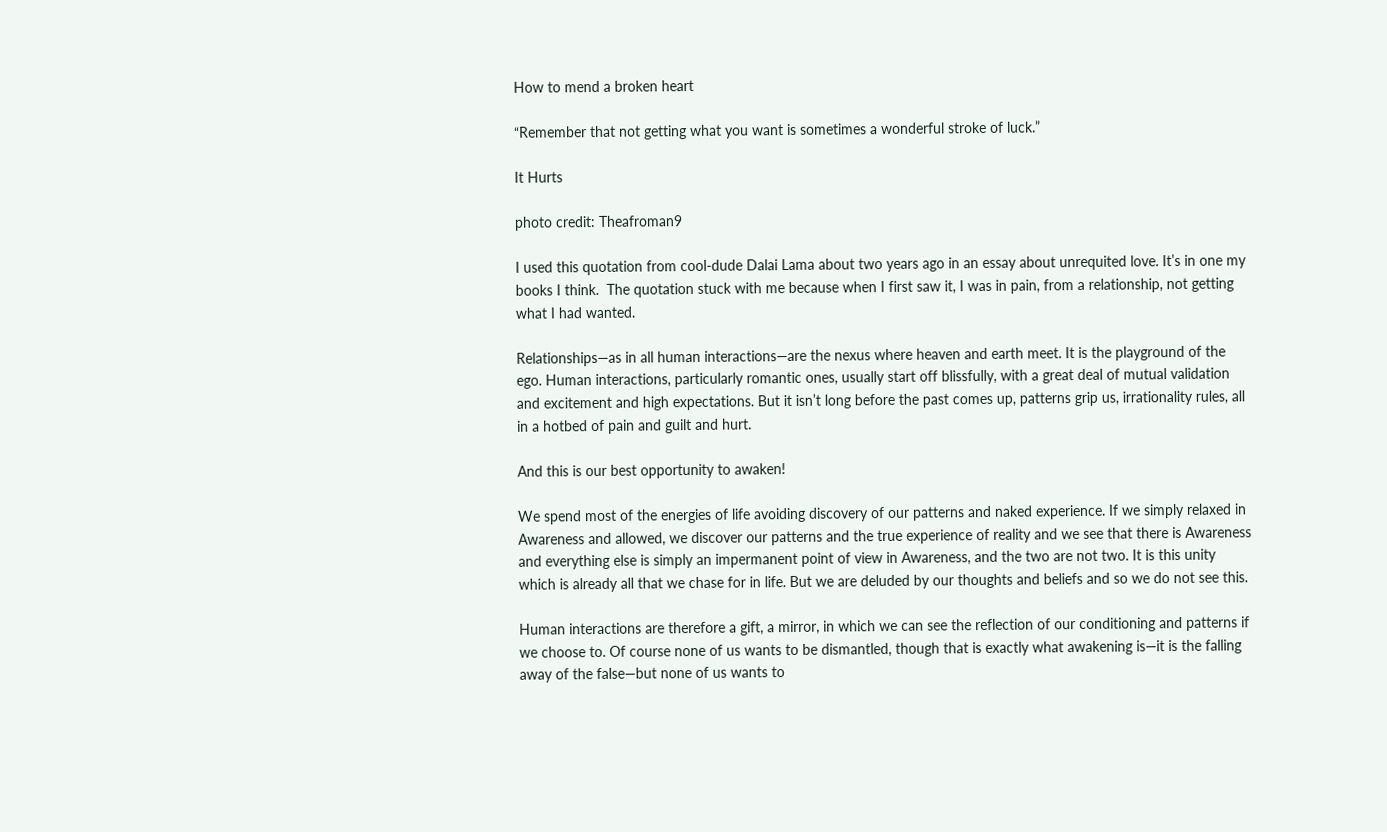How to mend a broken heart

“Remember that not getting what you want is sometimes a wonderful stroke of luck.”

It Hurts

photo credit: Theafroman9

I used this quotation from cool-dude Dalai Lama about two years ago in an essay about unrequited love. It’s in one my books I think.  The quotation stuck with me because when I first saw it, I was in pain, from a relationship, not getting what I had wanted.

Relationships—as in all human interactions—are the nexus where heaven and earth meet. It is the playground of the ego. Human interactions, particularly romantic ones, usually start off blissfully, with a great deal of mutual validation and excitement and high expectations. But it isn’t long before the past comes up, patterns grip us, irrationality rules, all in a hotbed of pain and guilt and hurt.

And this is our best opportunity to awaken!

We spend most of the energies of life avoiding discovery of our patterns and naked experience. If we simply relaxed in Awareness and allowed, we discover our patterns and the true experience of reality and we see that there is Awareness and everything else is simply an impermanent point of view in Awareness, and the two are not two. It is this unity which is already all that we chase for in life. But we are deluded by our thoughts and beliefs and so we do not see this.

Human interactions are therefore a gift, a mirror, in which we can see the reflection of our conditioning and patterns if we choose to. Of course none of us wants to be dismantled, though that is exactly what awakening is—it is the falling away of the false—but none of us wants to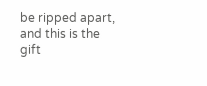be ripped apart, and this is the gift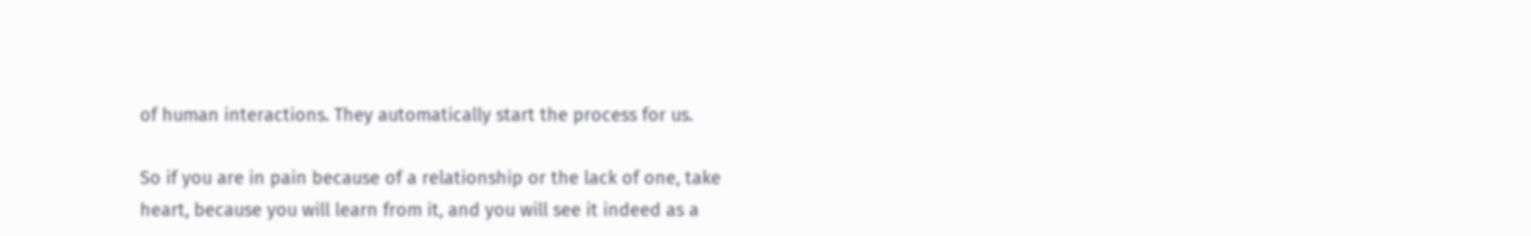of human interactions. They automatically start the process for us.

So if you are in pain because of a relationship or the lack of one, take heart, because you will learn from it, and you will see it indeed as a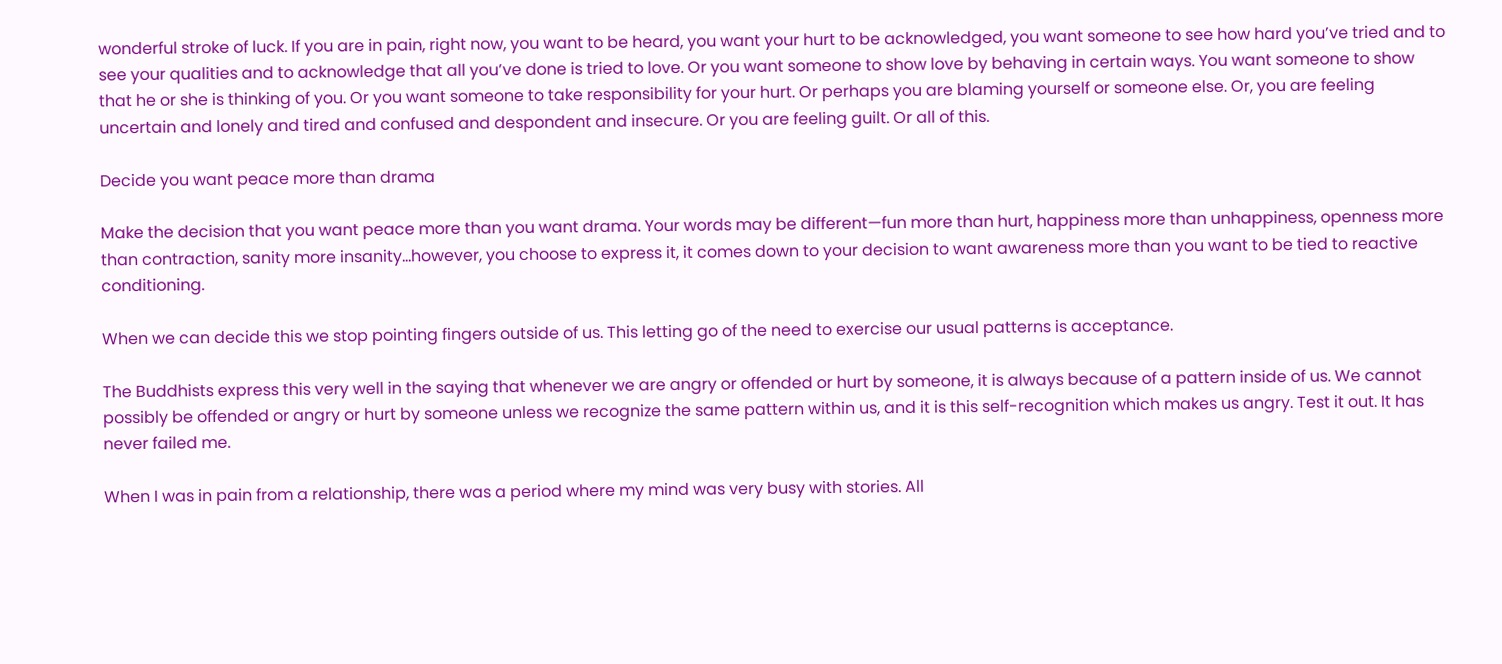wonderful stroke of luck. If you are in pain, right now, you want to be heard, you want your hurt to be acknowledged, you want someone to see how hard you’ve tried and to see your qualities and to acknowledge that all you’ve done is tried to love. Or you want someone to show love by behaving in certain ways. You want someone to show that he or she is thinking of you. Or you want someone to take responsibility for your hurt. Or perhaps you are blaming yourself or someone else. Or, you are feeling uncertain and lonely and tired and confused and despondent and insecure. Or you are feeling guilt. Or all of this.

Decide you want peace more than drama

Make the decision that you want peace more than you want drama. Your words may be different—fun more than hurt, happiness more than unhappiness, openness more than contraction, sanity more insanity…however, you choose to express it, it comes down to your decision to want awareness more than you want to be tied to reactive conditioning.

When we can decide this we stop pointing fingers outside of us. This letting go of the need to exercise our usual patterns is acceptance.

The Buddhists express this very well in the saying that whenever we are angry or offended or hurt by someone, it is always because of a pattern inside of us. We cannot possibly be offended or angry or hurt by someone unless we recognize the same pattern within us, and it is this self-recognition which makes us angry. Test it out. It has never failed me.

When I was in pain from a relationship, there was a period where my mind was very busy with stories. All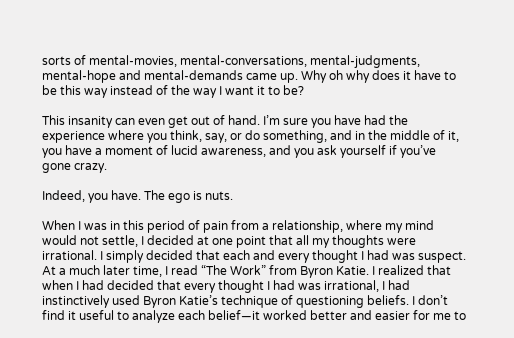sorts of mental-movies, mental-conversations, mental-judgments, mental-hope and mental-demands came up. Why oh why does it have to be this way instead of the way I want it to be?

This insanity can even get out of hand. I’m sure you have had the experience where you think, say, or do something, and in the middle of it, you have a moment of lucid awareness, and you ask yourself if you’ve gone crazy.

Indeed, you have. The ego is nuts.

When I was in this period of pain from a relationship, where my mind would not settle, I decided at one point that all my thoughts were irrational. I simply decided that each and every thought I had was suspect. At a much later time, I read “The Work” from Byron Katie. I realized that when I had decided that every thought I had was irrational, I had instinctively used Byron Katie’s technique of questioning beliefs. I don’t find it useful to analyze each belief—it worked better and easier for me to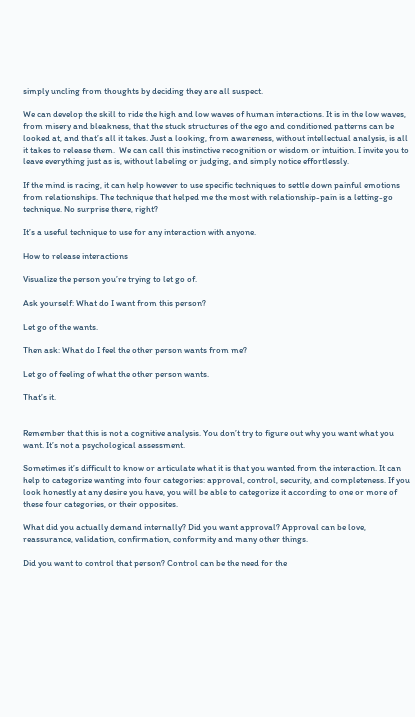simply uncling from thoughts by deciding they are all suspect.

We can develop the skill to ride the high and low waves of human interactions. It is in the low waves, from misery and bleakness, that the stuck structures of the ego and conditioned patterns can be looked at, and that’s all it takes. Just a looking, from awareness, without intellectual analysis, is all it takes to release them.  We can call this instinctive recognition or wisdom or intuition. I invite you to leave everything just as is, without labeling or judging, and simply notice effortlessly.

If the mind is racing, it can help however to use specific techniques to settle down painful emotions from relationships. The technique that helped me the most with relationship-pain is a letting-go technique. No surprise there, right?

It’s a useful technique to use for any interaction with anyone.

How to release interactions

Visualize the person you’re trying to let go of.

Ask yourself: What do I want from this person?

Let go of the wants.

Then ask: What do I feel the other person wants from me?

Let go of feeling of what the other person wants.

That’s it.


Remember that this is not a cognitive analysis. You don’t try to figure out why you want what you want. It’s not a psychological assessment.

Sometimes it’s difficult to know or articulate what it is that you wanted from the interaction. It can help to categorize wanting into four categories: approval, control, security, and completeness. If you look honestly at any desire you have, you will be able to categorize it according to one or more of these four categories, or their opposites.

What did you actually demand internally? Did you want approval? Approval can be love, reassurance, validation, confirmation, conformity and many other things.

Did you want to control that person? Control can be the need for the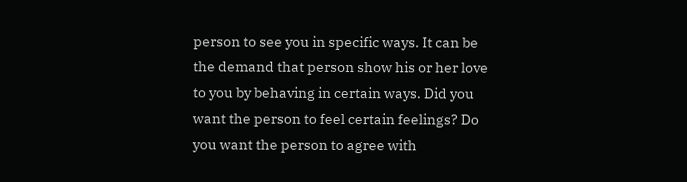person to see you in specific ways. It can be the demand that person show his or her love to you by behaving in certain ways. Did you want the person to feel certain feelings? Do you want the person to agree with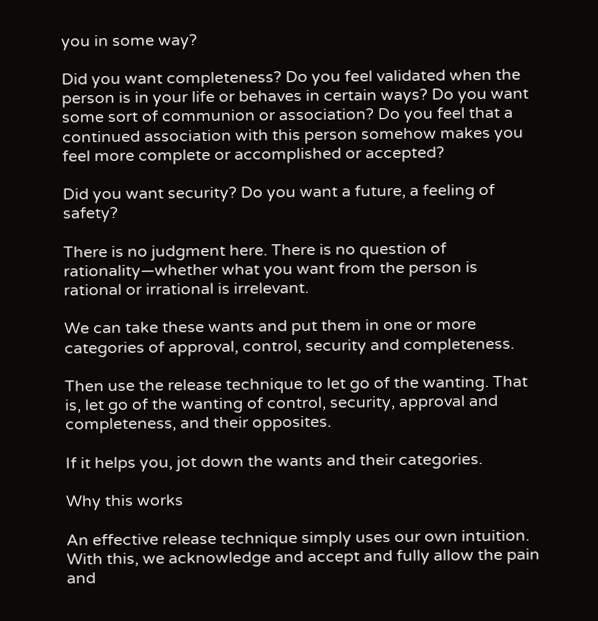you in some way?

Did you want completeness? Do you feel validated when the person is in your life or behaves in certain ways? Do you want some sort of communion or association? Do you feel that a continued association with this person somehow makes you feel more complete or accomplished or accepted?

Did you want security? Do you want a future, a feeling of safety?

There is no judgment here. There is no question of rationality—whether what you want from the person is rational or irrational is irrelevant.

We can take these wants and put them in one or more categories of approval, control, security and completeness.

Then use the release technique to let go of the wanting. That is, let go of the wanting of control, security, approval and completeness, and their opposites.

If it helps you, jot down the wants and their categories.

Why this works

An effective release technique simply uses our own intuition. With this, we acknowledge and accept and fully allow the pain and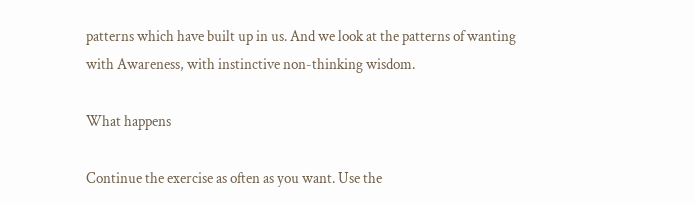patterns which have built up in us. And we look at the patterns of wanting with Awareness, with instinctive non-thinking wisdom.

What happens

Continue the exercise as often as you want. Use the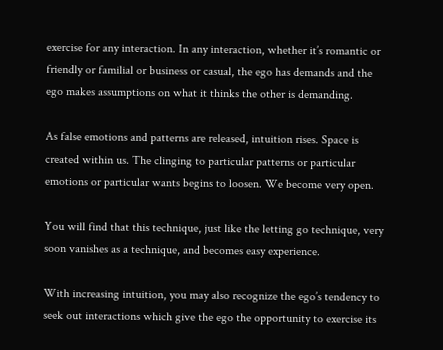exercise for any interaction. In any interaction, whether it’s romantic or friendly or familial or business or casual, the ego has demands and the ego makes assumptions on what it thinks the other is demanding.

As false emotions and patterns are released, intuition rises. Space is created within us. The clinging to particular patterns or particular emotions or particular wants begins to loosen. We become very open.

You will find that this technique, just like the letting go technique, very soon vanishes as a technique, and becomes easy experience.

With increasing intuition, you may also recognize the ego’s tendency to seek out interactions which give the ego the opportunity to exercise its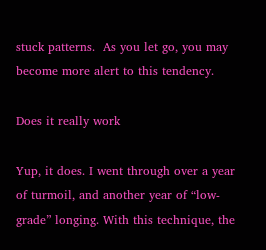stuck patterns.  As you let go, you may become more alert to this tendency.

Does it really work

Yup, it does. I went through over a year of turmoil, and another year of “low-grade” longing. With this technique, the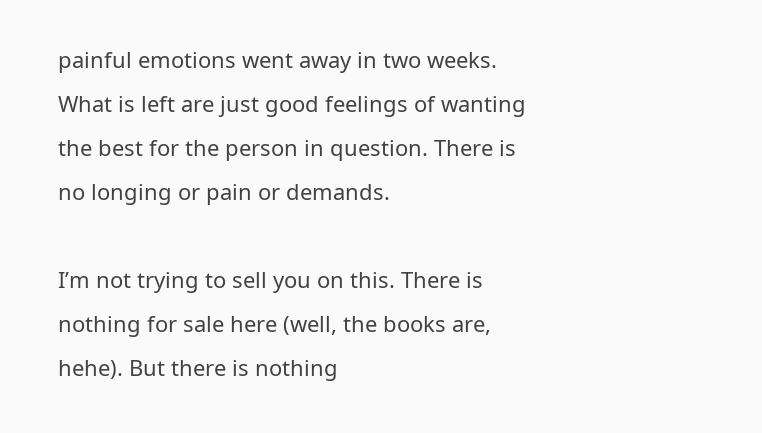painful emotions went away in two weeks. What is left are just good feelings of wanting the best for the person in question. There is no longing or pain or demands.

I’m not trying to sell you on this. There is nothing for sale here (well, the books are, hehe). But there is nothing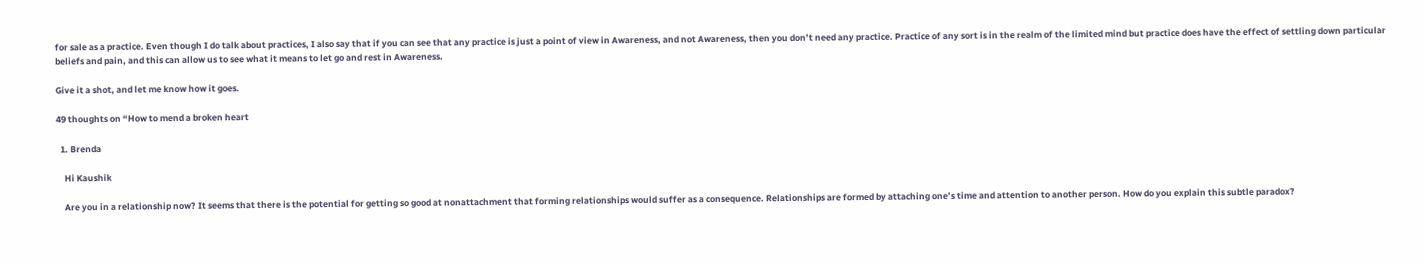for sale as a practice. Even though I do talk about practices, I also say that if you can see that any practice is just a point of view in Awareness, and not Awareness, then you don’t need any practice. Practice of any sort is in the realm of the limited mind but practice does have the effect of settling down particular beliefs and pain, and this can allow us to see what it means to let go and rest in Awareness.

Give it a shot, and let me know how it goes.

49 thoughts on “How to mend a broken heart

  1. Brenda

    Hi Kaushik

    Are you in a relationship now? It seems that there is the potential for getting so good at nonattachment that forming relationships would suffer as a consequence. Relationships are formed by attaching one’s time and attention to another person. How do you explain this subtle paradox?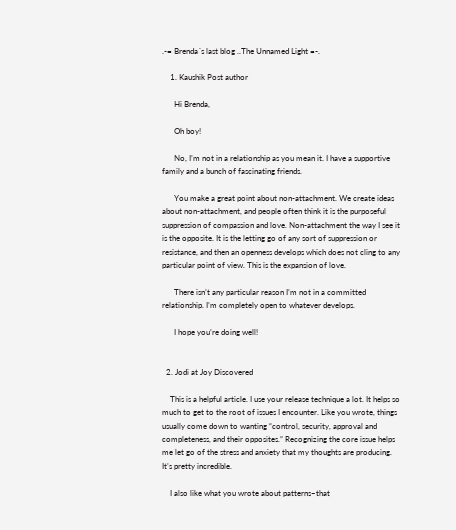.-= Brenda´s last blog ..The Unnamed Light =-.

    1. Kaushik Post author

      Hi Brenda,

      Oh boy!

      No, I’m not in a relationship as you mean it. I have a supportive family and a bunch of fascinating friends.

      You make a great point about non-attachment. We create ideas about non-attachment, and people often think it is the purposeful suppression of compassion and love. Non-attachment the way I see it is the opposite. It is the letting go of any sort of suppression or resistance, and then an openness develops which does not cling to any particular point of view. This is the expansion of love.

      There isn’t any particular reason I’m not in a committed relationship. I’m completely open to whatever develops.

      I hope you’re doing well!


  2. Jodi at Joy Discovered

    This is a helpful article. I use your release technique a lot. It helps so much to get to the root of issues I encounter. Like you wrote, things usually come down to wanting “control, security, approval and completeness, and their opposites.” Recognizing the core issue helps me let go of the stress and anxiety that my thoughts are producing. It’s pretty incredible.

    I also like what you wrote about patterns–that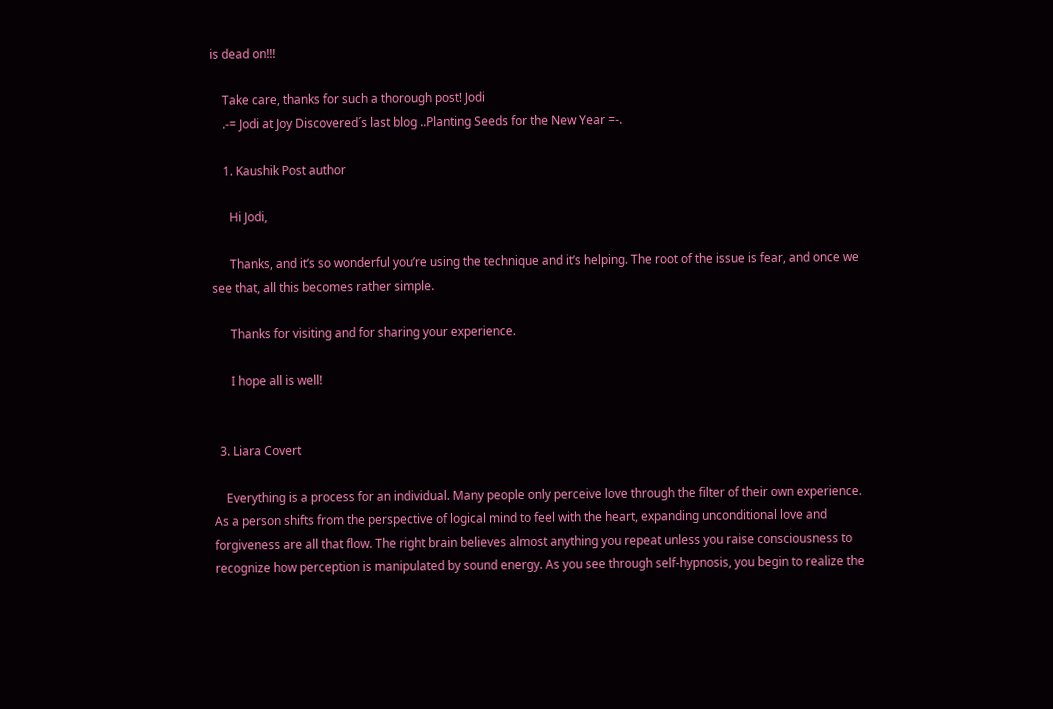is dead on!!!

    Take care, thanks for such a thorough post! Jodi
    .-= Jodi at Joy Discovered´s last blog ..Planting Seeds for the New Year =-.

    1. Kaushik Post author

      Hi Jodi,

      Thanks, and it’s so wonderful you’re using the technique and it’s helping. The root of the issue is fear, and once we see that, all this becomes rather simple.

      Thanks for visiting and for sharing your experience.

      I hope all is well!


  3. Liara Covert

    Everything is a process for an individual. Many people only perceive love through the filter of their own experience. As a person shifts from the perspective of logical mind to feel with the heart, expanding unconditional love and forgiveness are all that flow. The right brain believes almost anything you repeat unless you raise consciousness to recognize how perception is manipulated by sound energy. As you see through self-hypnosis, you begin to realize the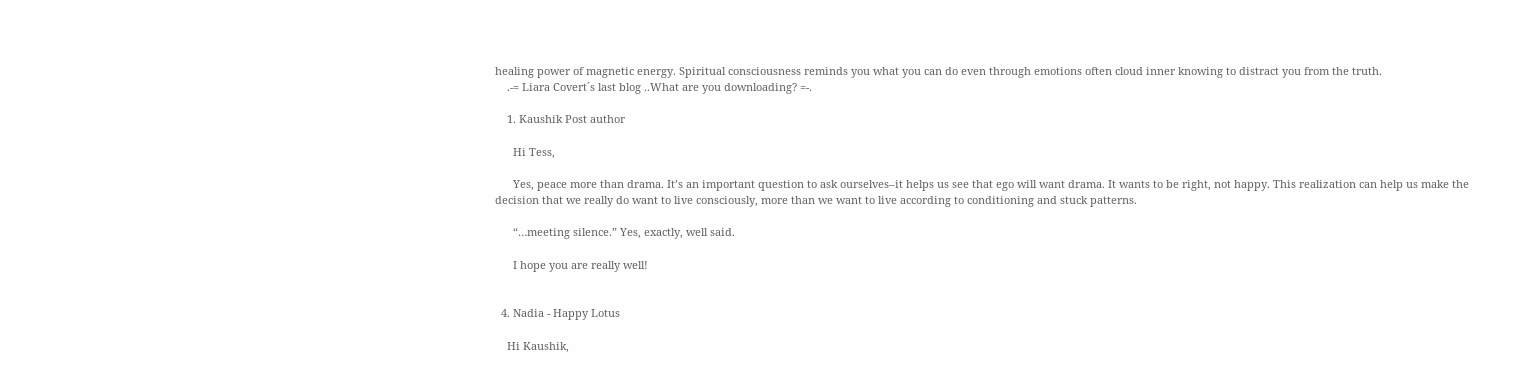healing power of magnetic energy. Spiritual consciousness reminds you what you can do even through emotions often cloud inner knowing to distract you from the truth.
    .-= Liara Covert´s last blog ..What are you downloading? =-.

    1. Kaushik Post author

      Hi Tess,

      Yes, peace more than drama. It’s an important question to ask ourselves–it helps us see that ego will want drama. It wants to be right, not happy. This realization can help us make the decision that we really do want to live consciously, more than we want to live according to conditioning and stuck patterns.

      “…meeting silence.” Yes, exactly, well said.

      I hope you are really well!


  4. Nadia - Happy Lotus

    Hi Kaushik,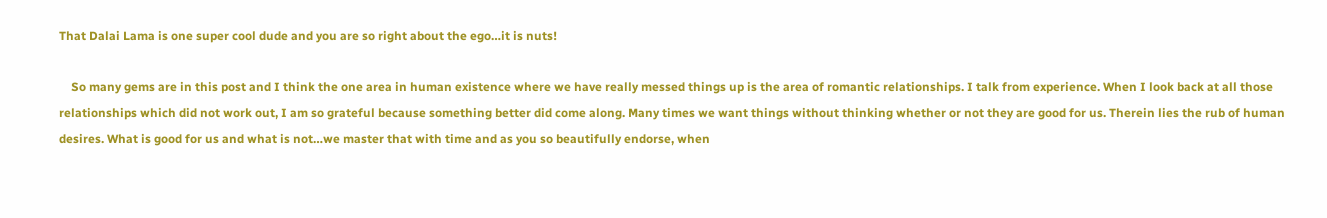That Dalai Lama is one super cool dude and you are so right about the ego…it is nuts!

    So many gems are in this post and I think the one area in human existence where we have really messed things up is the area of romantic relationships. I talk from experience. When I look back at all those relationships which did not work out, I am so grateful because something better did come along. Many times we want things without thinking whether or not they are good for us. Therein lies the rub of human desires. What is good for us and what is not…we master that with time and as you so beautifully endorse, when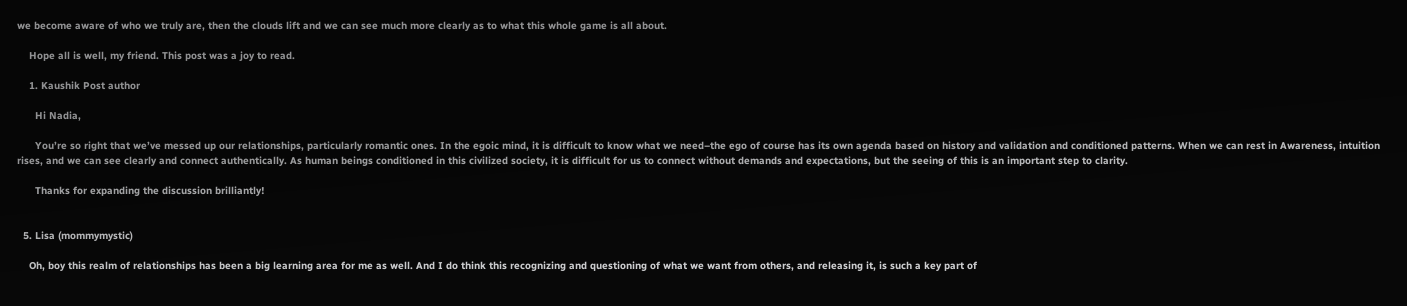we become aware of who we truly are, then the clouds lift and we can see much more clearly as to what this whole game is all about.

    Hope all is well, my friend. This post was a joy to read.

    1. Kaushik Post author

      Hi Nadia,

      You’re so right that we’ve messed up our relationships, particularly romantic ones. In the egoic mind, it is difficult to know what we need–the ego of course has its own agenda based on history and validation and conditioned patterns. When we can rest in Awareness, intuition rises, and we can see clearly and connect authentically. As human beings conditioned in this civilized society, it is difficult for us to connect without demands and expectations, but the seeing of this is an important step to clarity.

      Thanks for expanding the discussion brilliantly!


  5. Lisa (mommymystic)

    Oh, boy this realm of relationships has been a big learning area for me as well. And I do think this recognizing and questioning of what we want from others, and releasing it, is such a key part of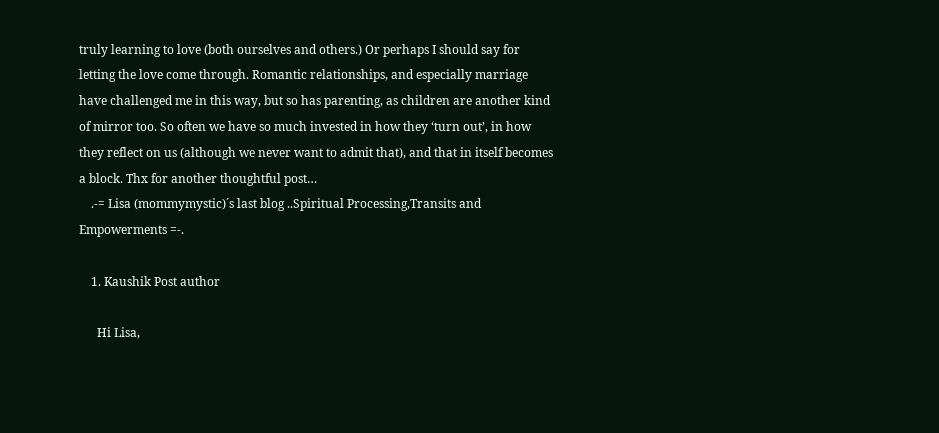truly learning to love (both ourselves and others.) Or perhaps I should say for letting the love come through. Romantic relationships, and especially marriage have challenged me in this way, but so has parenting, as children are another kind of mirror too. So often we have so much invested in how they ‘turn out’, in how they reflect on us (although we never want to admit that), and that in itself becomes a block. Thx for another thoughtful post…
    .-= Lisa (mommymystic)´s last blog ..Spiritual Processing,Transits and Empowerments =-.

    1. Kaushik Post author

      Hi Lisa,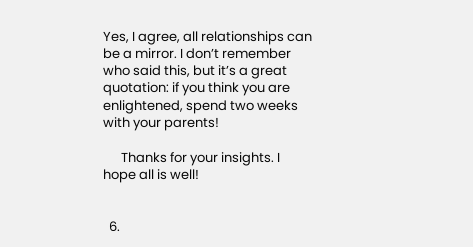Yes, I agree, all relationships can be a mirror. I don’t remember who said this, but it’s a great quotation: if you think you are enlightened, spend two weeks with your parents!

      Thanks for your insights. I hope all is well!


  6.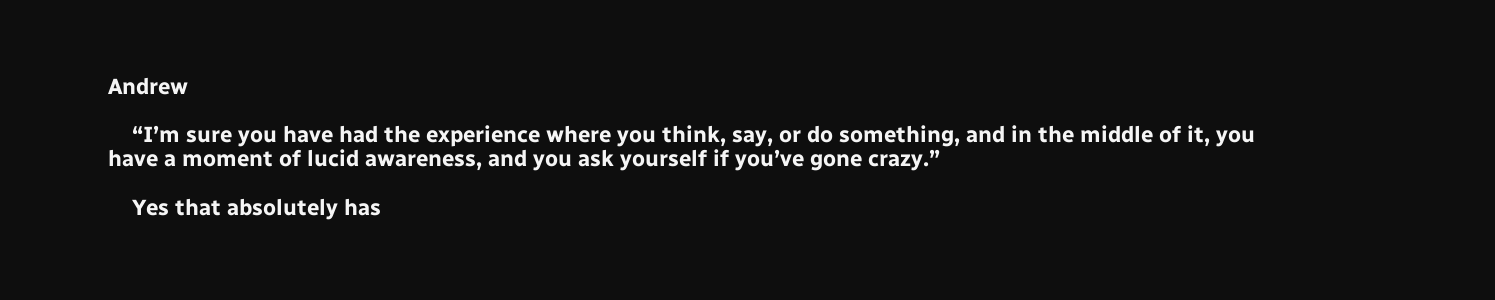Andrew

    “I’m sure you have had the experience where you think, say, or do something, and in the middle of it, you have a moment of lucid awareness, and you ask yourself if you’ve gone crazy.”

    Yes that absolutely has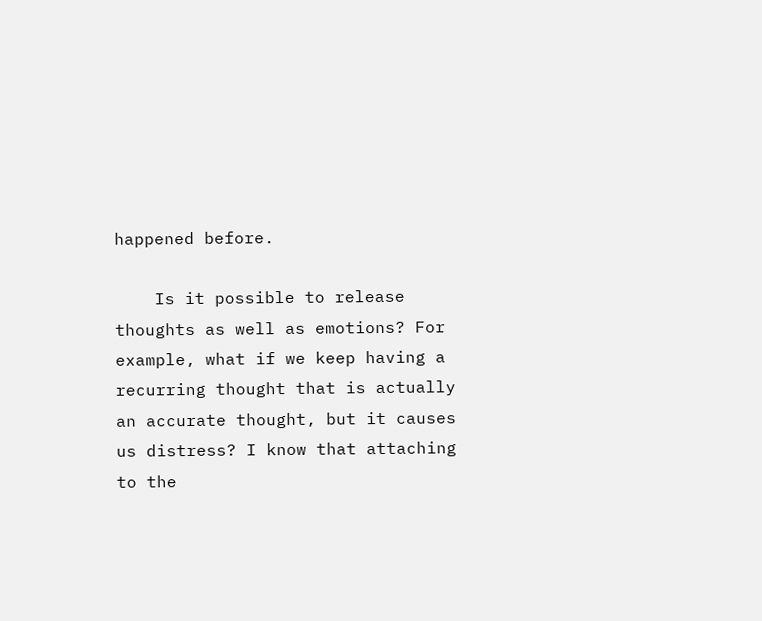happened before.

    Is it possible to release thoughts as well as emotions? For example, what if we keep having a recurring thought that is actually an accurate thought, but it causes us distress? I know that attaching to the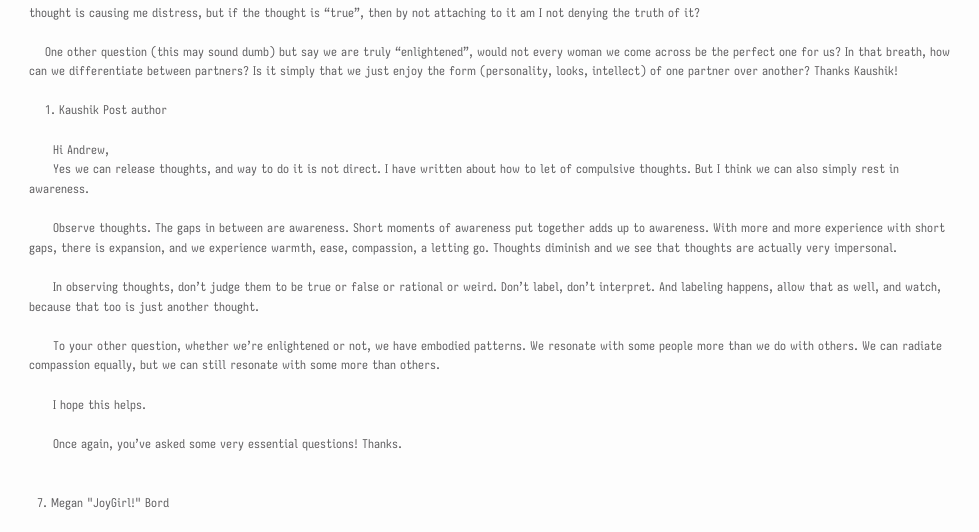thought is causing me distress, but if the thought is “true”, then by not attaching to it am I not denying the truth of it?

    One other question (this may sound dumb) but say we are truly “enlightened”, would not every woman we come across be the perfect one for us? In that breath, how can we differentiate between partners? Is it simply that we just enjoy the form (personality, looks, intellect) of one partner over another? Thanks Kaushik!

    1. Kaushik Post author

      Hi Andrew,
      Yes we can release thoughts, and way to do it is not direct. I have written about how to let of compulsive thoughts. But I think we can also simply rest in awareness.

      Observe thoughts. The gaps in between are awareness. Short moments of awareness put together adds up to awareness. With more and more experience with short gaps, there is expansion, and we experience warmth, ease, compassion, a letting go. Thoughts diminish and we see that thoughts are actually very impersonal.

      In observing thoughts, don’t judge them to be true or false or rational or weird. Don’t label, don’t interpret. And labeling happens, allow that as well, and watch, because that too is just another thought.

      To your other question, whether we’re enlightened or not, we have embodied patterns. We resonate with some people more than we do with others. We can radiate compassion equally, but we can still resonate with some more than others.

      I hope this helps.

      Once again, you’ve asked some very essential questions! Thanks.


  7. Megan "JoyGirl!" Bord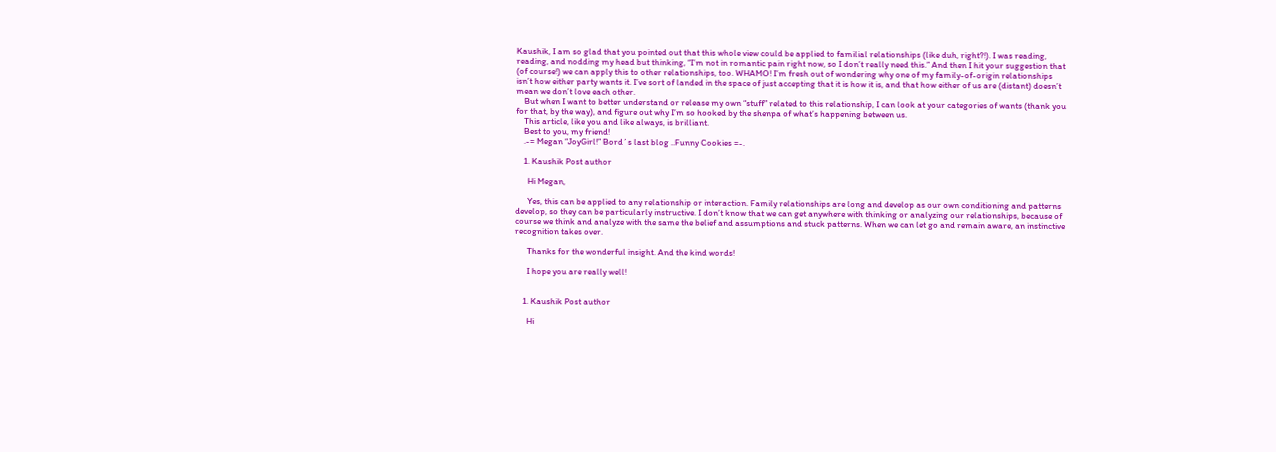Kaushik, I am so glad that you pointed out that this whole view could be applied to familial relationships (like duh, right?!). I was reading, reading, and nodding my head but thinking, “I’m not in romantic pain right now, so I don’t really need this.” And then I hit your suggestion that (of course!) we can apply this to other relationships, too. WHAMO! I’m fresh out of wondering why one of my family-of-origin relationships isn’t how either party wants it. I’ve sort of landed in the space of just accepting that it is how it is, and that how either of us are (distant) doesn’t mean we don’t love each other.
    But when I want to better understand or release my own “stuff” related to this relationship, I can look at your categories of wants (thank you for that, by the way), and figure out why I’m so hooked by the shenpa of what’s happening between us.
    This article, like you and like always, is brilliant.
    Best to you, my friend!
    .-= Megan “JoyGirl!” Bord´s last blog ..Funny Cookies =-.

    1. Kaushik Post author

      Hi Megan,

      Yes, this can be applied to any relationship or interaction. Family relationships are long and develop as our own conditioning and patterns develop, so they can be particularly instructive. I don’t know that we can get anywhere with thinking or analyzing our relationships, because of course we think and analyze with the same the belief and assumptions and stuck patterns. When we can let go and remain aware, an instinctive recognition takes over.

      Thanks for the wonderful insight. And the kind words!

      I hope you are really well!


    1. Kaushik Post author

      Hi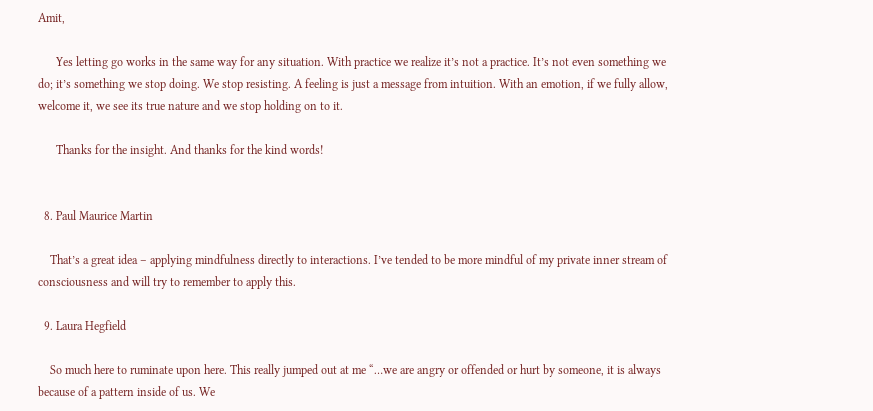Amit,

      Yes letting go works in the same way for any situation. With practice we realize it’s not a practice. It’s not even something we do; it’s something we stop doing. We stop resisting. A feeling is just a message from intuition. With an emotion, if we fully allow, welcome it, we see its true nature and we stop holding on to it.

      Thanks for the insight. And thanks for the kind words!


  8. Paul Maurice Martin

    That’s a great idea – applying mindfulness directly to interactions. I’ve tended to be more mindful of my private inner stream of consciousness and will try to remember to apply this.

  9. Laura Hegfield

    So much here to ruminate upon here. This really jumped out at me “…we are angry or offended or hurt by someone, it is always because of a pattern inside of us. We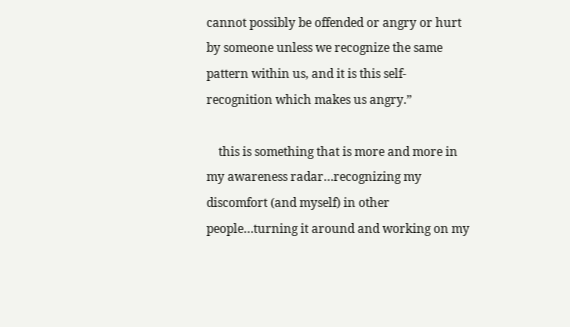cannot possibly be offended or angry or hurt by someone unless we recognize the same pattern within us, and it is this self-recognition which makes us angry.”

    this is something that is more and more in my awareness radar…recognizing my discomfort (and myself) in other people…turning it around and working on my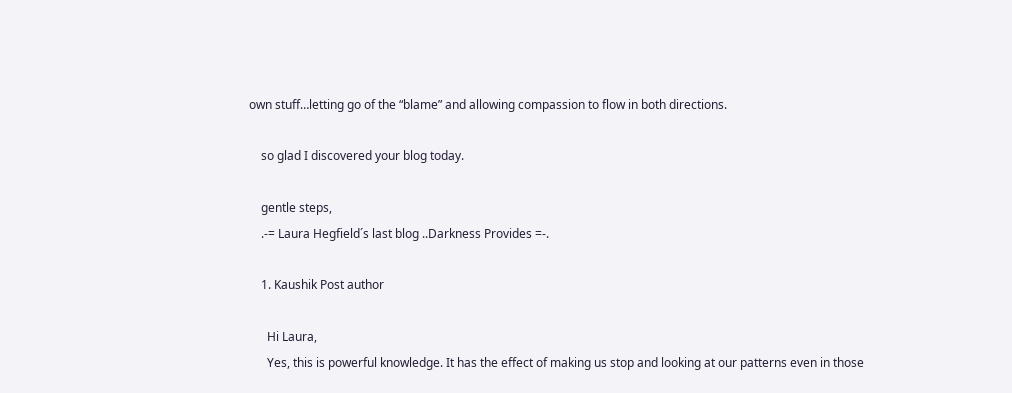own stuff…letting go of the “blame” and allowing compassion to flow in both directions.

    so glad I discovered your blog today.

    gentle steps,
    .-= Laura Hegfield´s last blog ..Darkness Provides =-.

    1. Kaushik Post author

      Hi Laura,
      Yes, this is powerful knowledge. It has the effect of making us stop and looking at our patterns even in those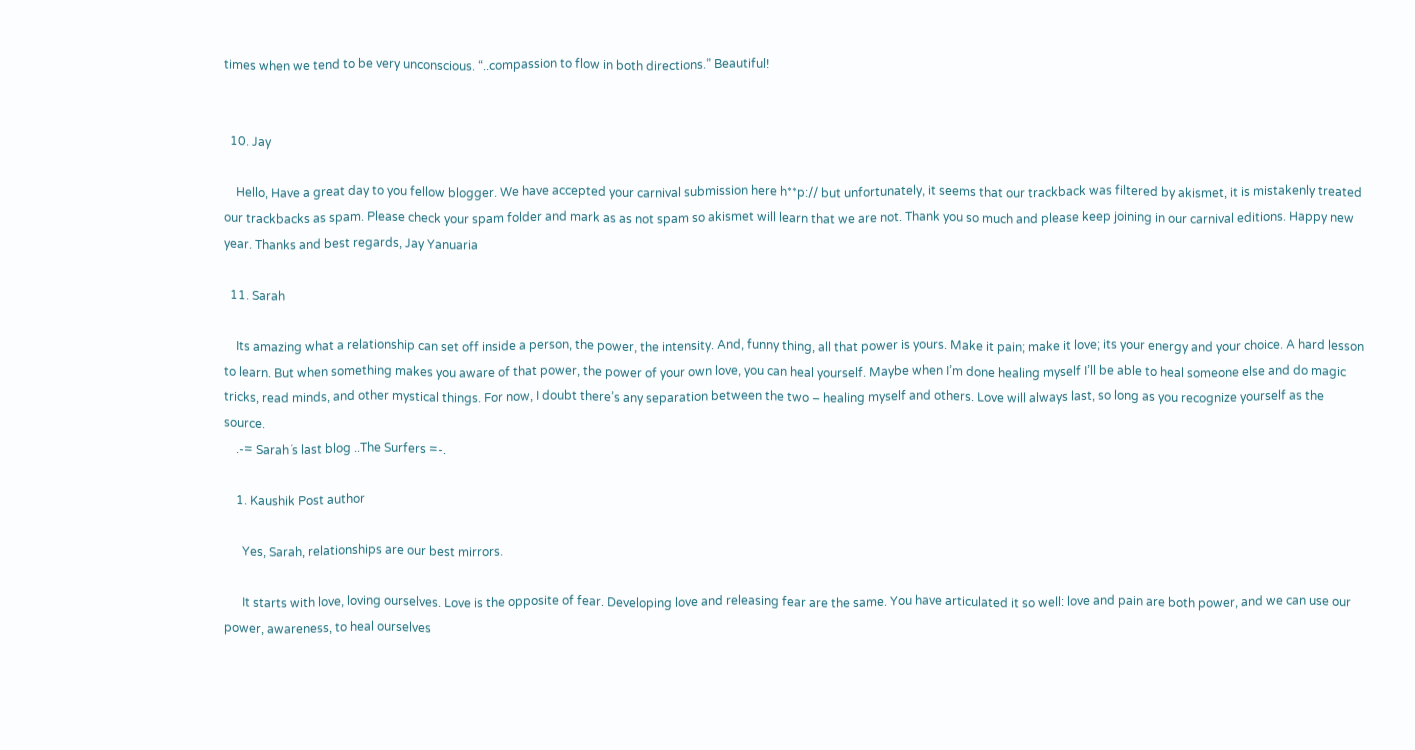times when we tend to be very unconscious. “..compassion to flow in both directions.” Beautiful!


  10. Jay

    Hello, Have a great day to you fellow blogger. We have accepted your carnival submission here h**p:// but unfortunately, it seems that our trackback was filtered by akismet, it is mistakenly treated our trackbacks as spam. Please check your spam folder and mark as as not spam so akismet will learn that we are not. Thank you so much and please keep joining in our carnival editions. Happy new year. Thanks and best regards, Jay Yanuaria

  11. Sarah

    Its amazing what a relationship can set off inside a person, the power, the intensity. And, funny thing, all that power is yours. Make it pain; make it love; its your energy and your choice. A hard lesson to learn. But when something makes you aware of that power, the power of your own love, you can heal yourself. Maybe when I’m done healing myself I’ll be able to heal someone else and do magic tricks, read minds, and other mystical things. For now, I doubt there’s any separation between the two – healing myself and others. Love will always last, so long as you recognize yourself as the source.
    .-= Sarah´s last blog ..The Surfers =-.

    1. Kaushik Post author

      Yes, Sarah, relationships are our best mirrors.

      It starts with love, loving ourselves. Love is the opposite of fear. Developing love and releasing fear are the same. You have articulated it so well: love and pain are both power, and we can use our power, awareness, to heal ourselves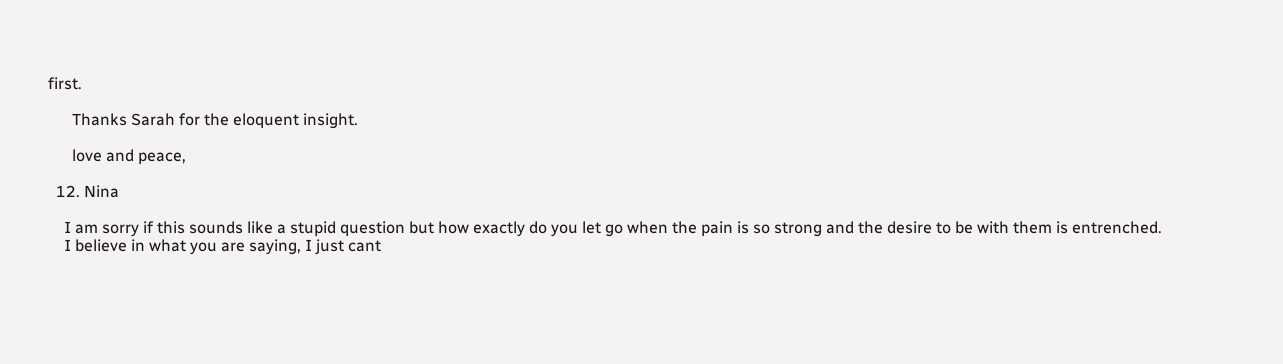first.

      Thanks Sarah for the eloquent insight.

      love and peace,

  12. Nina

    I am sorry if this sounds like a stupid question but how exactly do you let go when the pain is so strong and the desire to be with them is entrenched.
    I believe in what you are saying, I just cant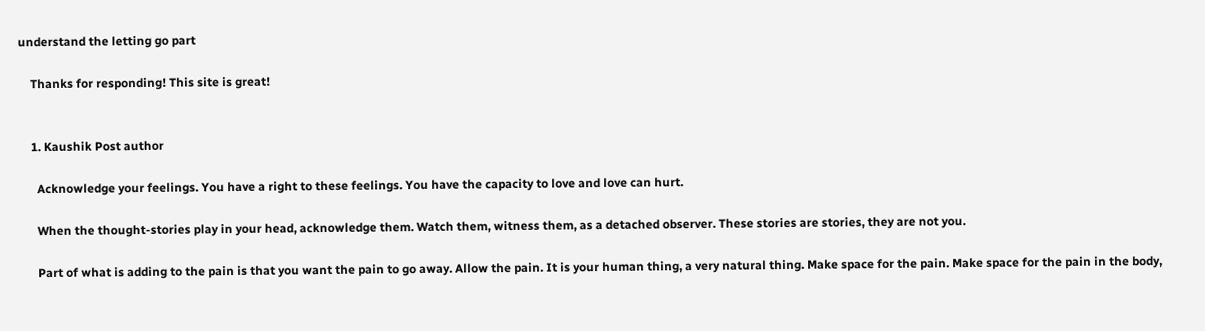understand the letting go part

    Thanks for responding! This site is great!


    1. Kaushik Post author

      Acknowledge your feelings. You have a right to these feelings. You have the capacity to love and love can hurt.

      When the thought-stories play in your head, acknowledge them. Watch them, witness them, as a detached observer. These stories are stories, they are not you.

      Part of what is adding to the pain is that you want the pain to go away. Allow the pain. It is your human thing, a very natural thing. Make space for the pain. Make space for the pain in the body,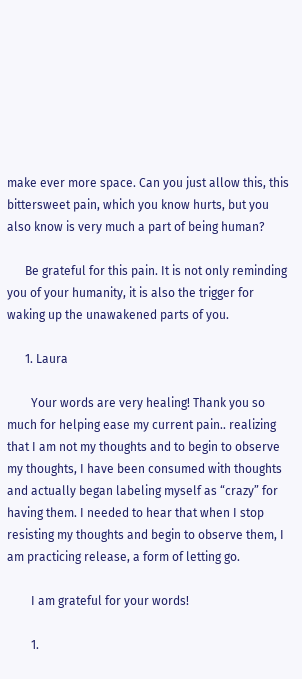make ever more space. Can you just allow this, this bittersweet pain, which you know hurts, but you also know is very much a part of being human?

      Be grateful for this pain. It is not only reminding you of your humanity, it is also the trigger for waking up the unawakened parts of you.

      1. Laura

        Your words are very healing! Thank you so much for helping ease my current pain.. realizing that I am not my thoughts and to begin to observe my thoughts, I have been consumed with thoughts and actually began labeling myself as “crazy” for having them. I needed to hear that when I stop resisting my thoughts and begin to observe them, I am practicing release, a form of letting go.

        I am grateful for your words!

        1.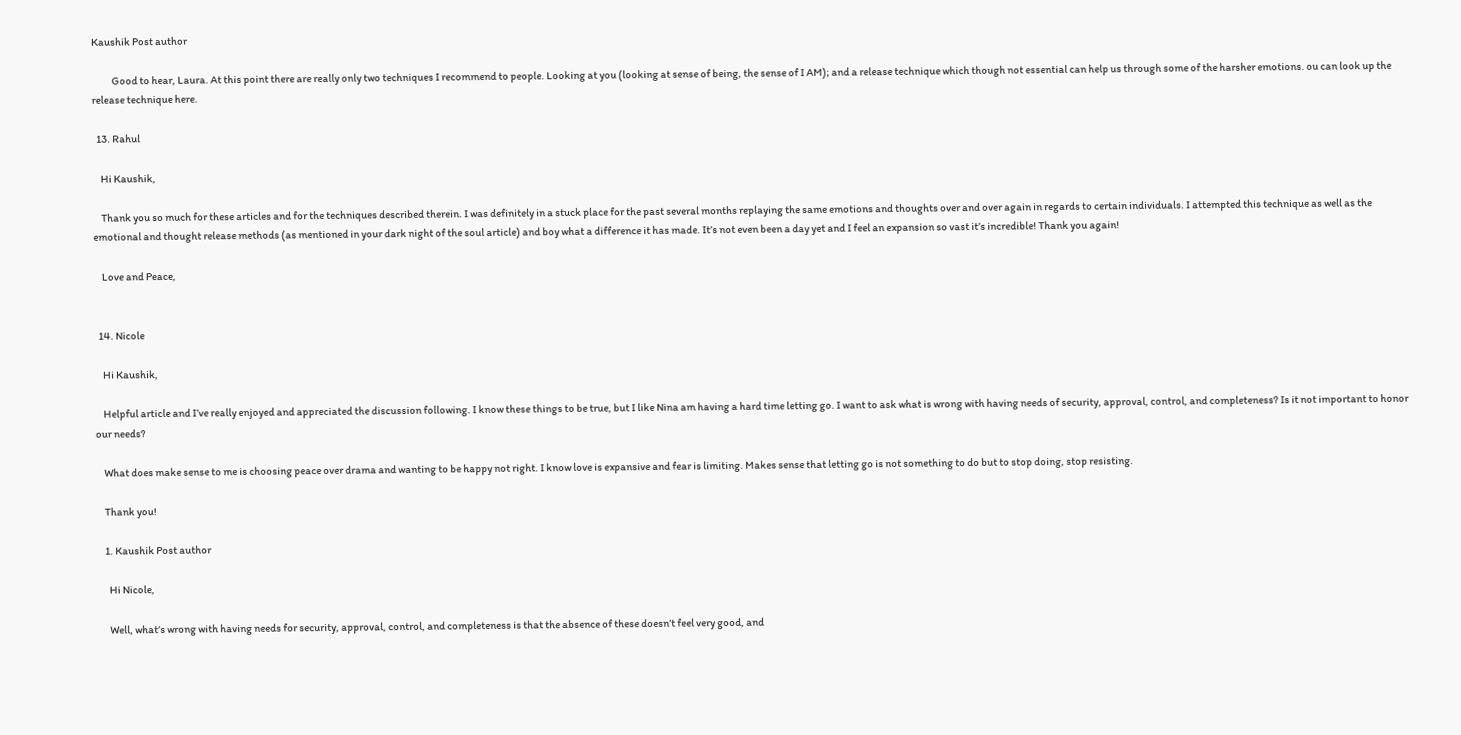Kaushik Post author

          Good to hear, Laura. At this point there are really only two techniques I recommend to people. Looking at you (looking at sense of being, the sense of I AM); and a release technique which though not essential can help us through some of the harsher emotions. ou can look up the release technique here.

  13. Rahul

    Hi Kaushik,

    Thank you so much for these articles and for the techniques described therein. I was definitely in a stuck place for the past several months replaying the same emotions and thoughts over and over again in regards to certain individuals. I attempted this technique as well as the emotional and thought release methods (as mentioned in your dark night of the soul article) and boy what a difference it has made. It’s not even been a day yet and I feel an expansion so vast it’s incredible! Thank you again!

    Love and Peace,


  14. Nicole

    Hi Kaushik,

    Helpful article and I’ve really enjoyed and appreciated the discussion following. I know these things to be true, but I like Nina am having a hard time letting go. I want to ask what is wrong with having needs of security, approval, control, and completeness? Is it not important to honor our needs?

    What does make sense to me is choosing peace over drama and wanting to be happy not right. I know love is expansive and fear is limiting. Makes sense that letting go is not something to do but to stop doing, stop resisting.

    Thank you!

    1. Kaushik Post author

      Hi Nicole,

      Well, what’s wrong with having needs for security, approval, control, and completeness is that the absence of these doesn’t feel very good, and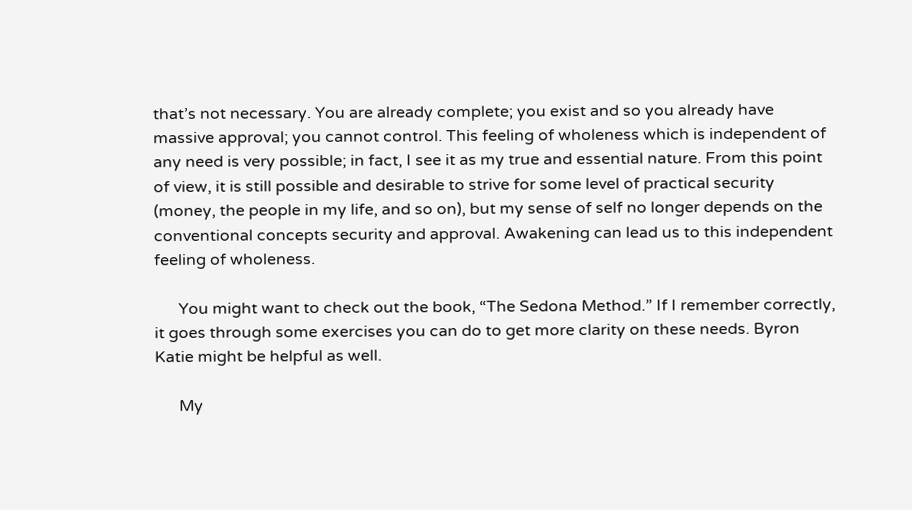that’s not necessary. You are already complete; you exist and so you already have massive approval; you cannot control. This feeling of wholeness which is independent of any need is very possible; in fact, I see it as my true and essential nature. From this point of view, it is still possible and desirable to strive for some level of practical security (money, the people in my life, and so on), but my sense of self no longer depends on the conventional concepts security and approval. Awakening can lead us to this independent feeling of wholeness.

      You might want to check out the book, “The Sedona Method.” If I remember correctly, it goes through some exercises you can do to get more clarity on these needs. Byron Katie might be helpful as well.

      My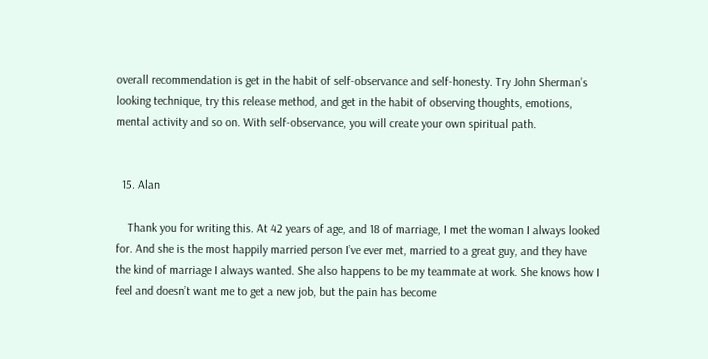overall recommendation is get in the habit of self-observance and self-honesty. Try John Sherman’s looking technique, try this release method, and get in the habit of observing thoughts, emotions, mental activity and so on. With self-observance, you will create your own spiritual path.


  15. Alan

    Thank you for writing this. At 42 years of age, and 18 of marriage, I met the woman I always looked for. And she is the most happily married person I’ve ever met, married to a great guy, and they have the kind of marriage I always wanted. She also happens to be my teammate at work. She knows how I feel and doesn’t want me to get a new job, but the pain has become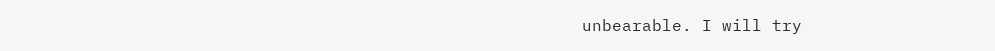unbearable. I will try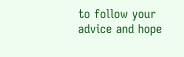to follow your advice and hope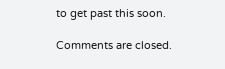to get past this soon.

Comments are closed.